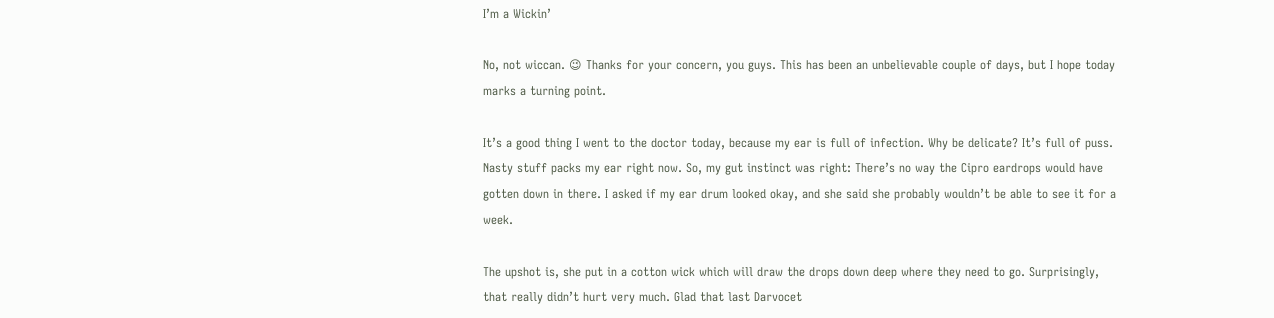I’m a Wickin’

No, not wiccan. 😉 Thanks for your concern, you guys. This has been an unbelievable couple of days, but I hope today marks a turning point.

It’s a good thing I went to the doctor today, because my ear is full of infection. Why be delicate? It’s full of puss. Nasty stuff packs my ear right now. So, my gut instinct was right: There’s no way the Cipro eardrops would have gotten down in there. I asked if my ear drum looked okay, and she said she probably wouldn’t be able to see it for a week.

The upshot is, she put in a cotton wick which will draw the drops down deep where they need to go. Surprisingly, that really didn’t hurt very much. Glad that last Darvocet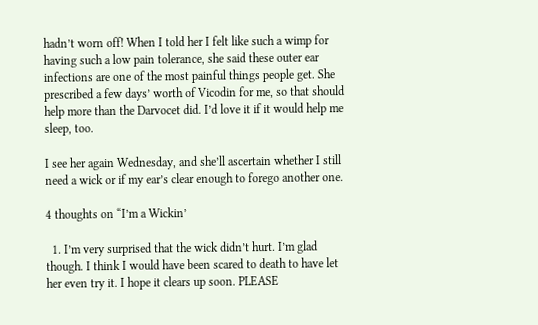hadn’t worn off! When I told her I felt like such a wimp for having such a low pain tolerance, she said these outer ear infections are one of the most painful things people get. She prescribed a few days’ worth of Vicodin for me, so that should help more than the Darvocet did. I’d love it if it would help me sleep, too.

I see her again Wednesday, and she’ll ascertain whether I still need a wick or if my ear’s clear enough to forego another one.

4 thoughts on “I’m a Wickin’

  1. I’m very surprised that the wick didn’t hurt. I’m glad though. I think I would have been scared to death to have let her even try it. I hope it clears up soon. PLEASE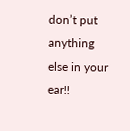don’t put anything else in your ear!!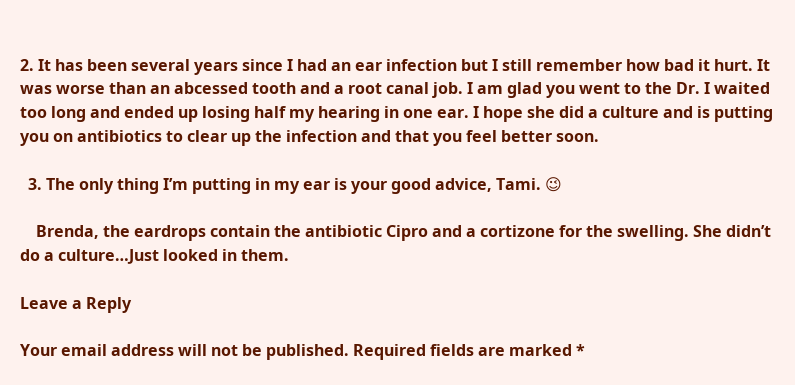2. It has been several years since I had an ear infection but I still remember how bad it hurt. It was worse than an abcessed tooth and a root canal job. I am glad you went to the Dr. I waited too long and ended up losing half my hearing in one ear. I hope she did a culture and is putting you on antibiotics to clear up the infection and that you feel better soon.

  3. The only thing I’m putting in my ear is your good advice, Tami. 😉

    Brenda, the eardrops contain the antibiotic Cipro and a cortizone for the swelling. She didn’t do a culture…Just looked in them.

Leave a Reply

Your email address will not be published. Required fields are marked *